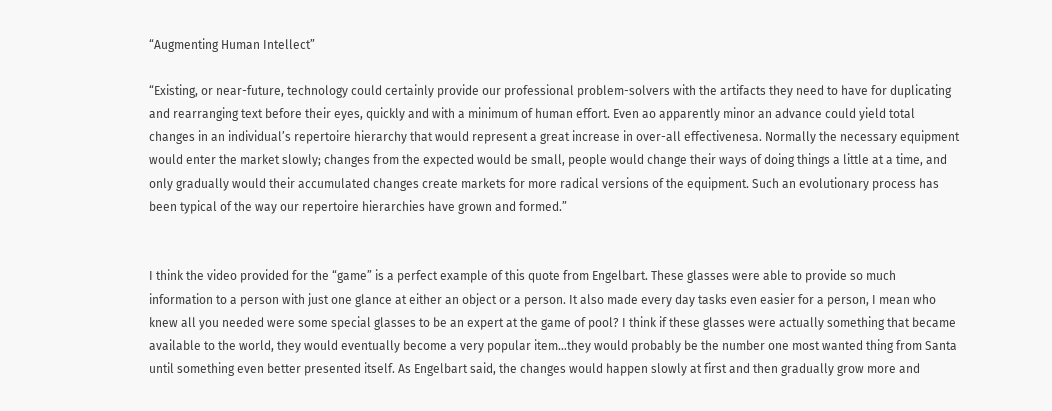“Augmenting Human Intellect”

“Existing, or near-future, technology could certainly provide our professional problem-solvers with the artifacts they need to have for duplicating and rearranging text before their eyes, quickly and with a minimum of human effort. Even ao apparently minor an advance could yield total changes in an individual’s repertoire hierarchy that would represent a great increase in over-all effectivenesa. Normally the necessary equipment would enter the market slowly; changes from the expected would be small, people would change their ways of doing things a little at a time, and only gradually would their accumulated changes create markets for more radical versions of the equipment. Such an evolutionary process has been typical of the way our repertoire hierarchies have grown and formed.”


I think the video provided for the “game” is a perfect example of this quote from Engelbart. These glasses were able to provide so much information to a person with just one glance at either an object or a person. It also made every day tasks even easier for a person, I mean who knew all you needed were some special glasses to be an expert at the game of pool? I think if these glasses were actually something that became available to the world, they would eventually become a very popular item…they would probably be the number one most wanted thing from Santa until something even better presented itself. As Engelbart said, the changes would happen slowly at first and then gradually grow more and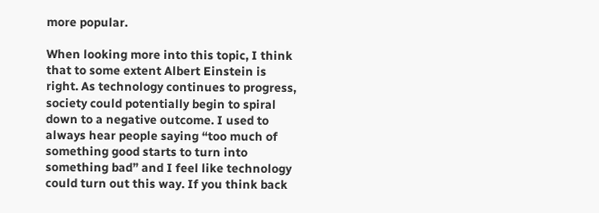more popular.

When looking more into this topic, I think that to some extent Albert Einstein is right. As technology continues to progress, society could potentially begin to spiral down to a negative outcome. I used to always hear people saying “too much of something good starts to turn into something bad” and I feel like technology could turn out this way. If you think back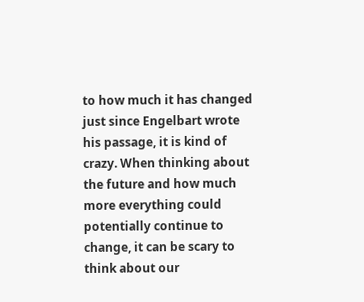to how much it has changed just since Engelbart wrote his passage, it is kind of crazy. When thinking about the future and how much more everything could potentially continue to change, it can be scary to think about our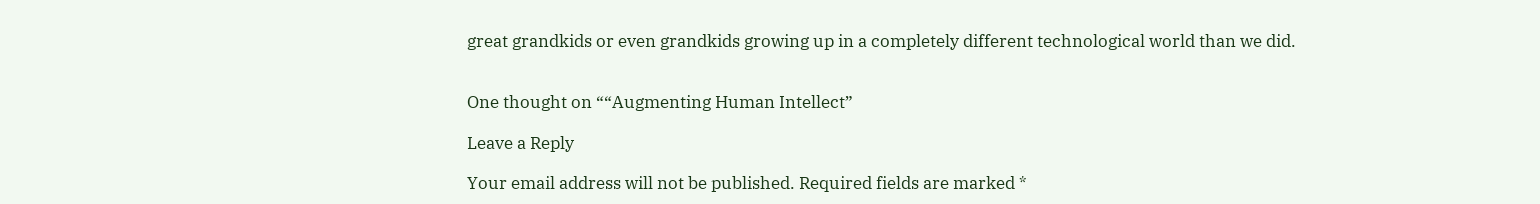great grandkids or even grandkids growing up in a completely different technological world than we did.


One thought on ““Augmenting Human Intellect”

Leave a Reply

Your email address will not be published. Required fields are marked *